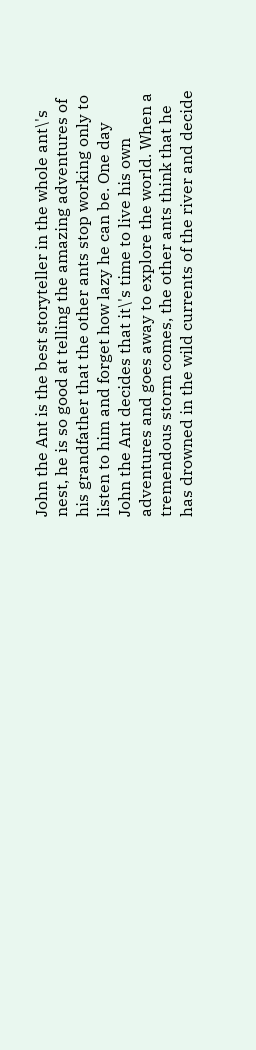John the Ant is the best storyteller in the whole ant\'s nest, he is so good at telling the amazing adventures of his grandfather that the other ants stop working only to listen to him and forget how lazy he can be. One day John the Ant decides that it\'s time to live his own adventures and goes away to explore the world. When a tremendous storm comes, the other ants think that he has drowned in the wild currents of the river and decide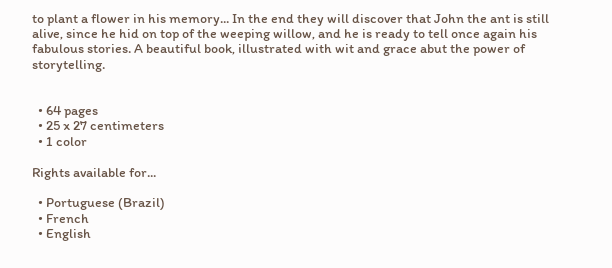to plant a flower in his memory... In the end they will discover that John the ant is still alive, since he hid on top of the weeping willow, and he is ready to tell once again his fabulous stories. A beautiful book, illustrated with wit and grace abut the power of storytelling.


  • 64 pages
  • 25 x 27 centimeters
  • 1 color

Rights available for...

  • Portuguese (Brazil)
  • French
  • English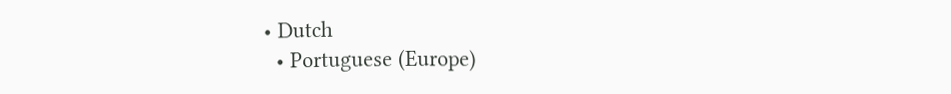• Dutch
  • Portuguese (Europe)